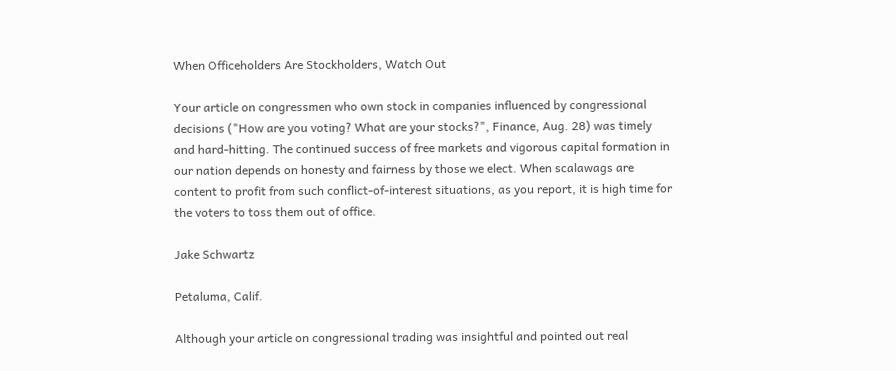When Officeholders Are Stockholders, Watch Out

Your article on congressmen who own stock in companies influenced by congressional decisions ("How are you voting? What are your stocks?", Finance, Aug. 28) was timely and hard-hitting. The continued success of free markets and vigorous capital formation in our nation depends on honesty and fairness by those we elect. When scalawags are content to profit from such conflict-of-interest situations, as you report, it is high time for the voters to toss them out of office.

Jake Schwartz

Petaluma, Calif.

Although your article on congressional trading was insightful and pointed out real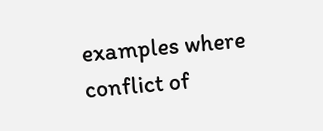examples where conflict of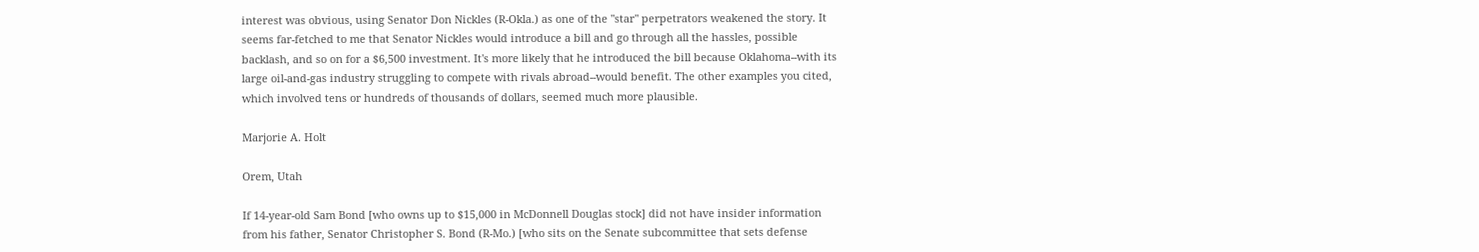interest was obvious, using Senator Don Nickles (R-Okla.) as one of the "star" perpetrators weakened the story. It seems far-fetched to me that Senator Nickles would introduce a bill and go through all the hassles, possible backlash, and so on for a $6,500 investment. It's more likely that he introduced the bill because Oklahoma--with its large oil-and-gas industry struggling to compete with rivals abroad--would benefit. The other examples you cited, which involved tens or hundreds of thousands of dollars, seemed much more plausible.

Marjorie A. Holt

Orem, Utah

If 14-year-old Sam Bond [who owns up to $15,000 in McDonnell Douglas stock] did not have insider information from his father, Senator Christopher S. Bond (R-Mo.) [who sits on the Senate subcommittee that sets defense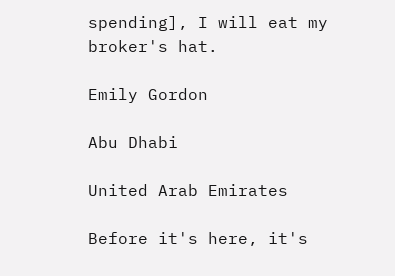spending], I will eat my broker's hat.

Emily Gordon

Abu Dhabi

United Arab Emirates

Before it's here, it's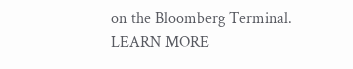on the Bloomberg Terminal. LEARN MORE